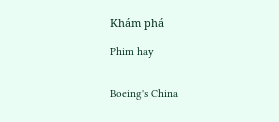Khám phá

Phim hay


Boeing's China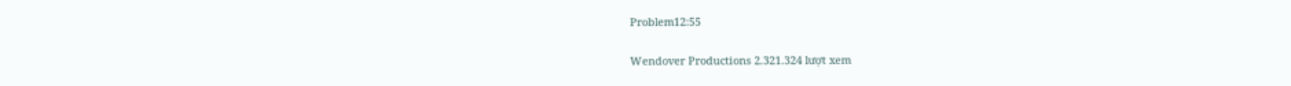Problem12:55

Wendover Productions 2.321.324 lượt xem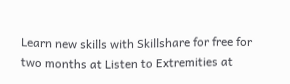Learn new skills with Skillshare for free for two months at Listen to Extremities at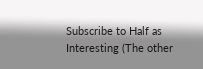Subscribe to Half as Interesting (The other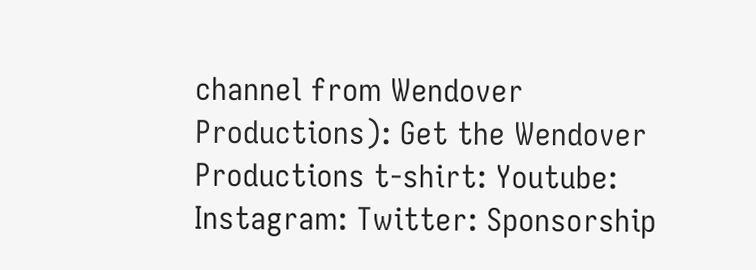channel from Wendover Productions): Get the Wendover Productions t-shirt: Youtube: Instagram: Twitter: Sponsorship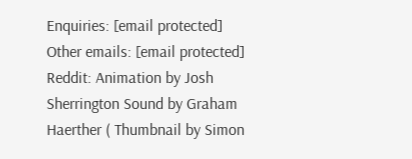Enquiries: [email protected] Other emails: [email protected] Reddit: Animation by Josh Sherrington Sound by Graham Haerther ( Thumbnail by Simon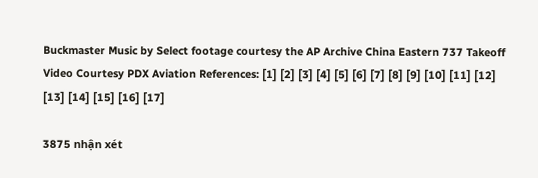Buckmaster Music by Select footage courtesy the AP Archive China Eastern 737 Takeoff Video Courtesy PDX Aviation References: [1] [2] [3] [4] [5] [6] [7] [8] [9] [10] [11] [12] [13] [14] [15] [16] [17]

3875 nhận xét